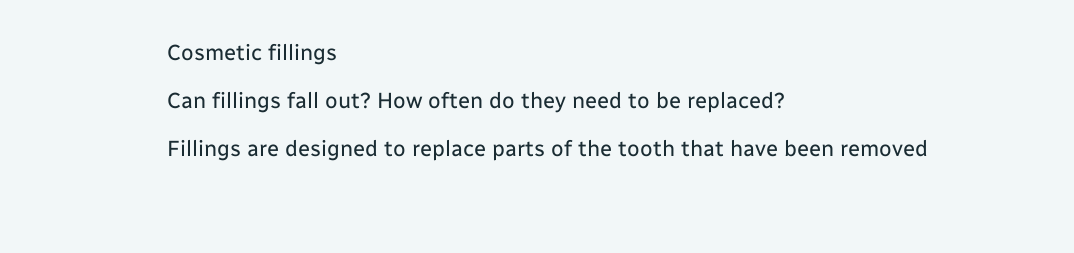Cosmetic fillings

Can fillings fall out? How often do they need to be replaced?

Fillings are designed to replace parts of the tooth that have been removed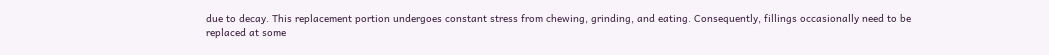due to decay. This replacement portion undergoes constant stress from chewing, grinding, and eating. Consequently, fillings occasionally need to be replaced at some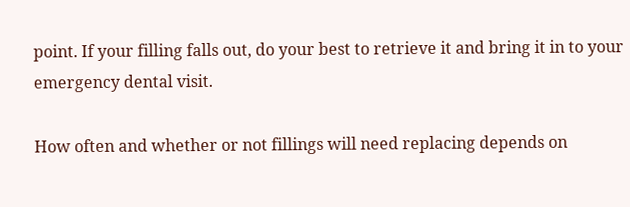point. If your filling falls out, do your best to retrieve it and bring it in to your emergency dental visit.

How often and whether or not fillings will need replacing depends on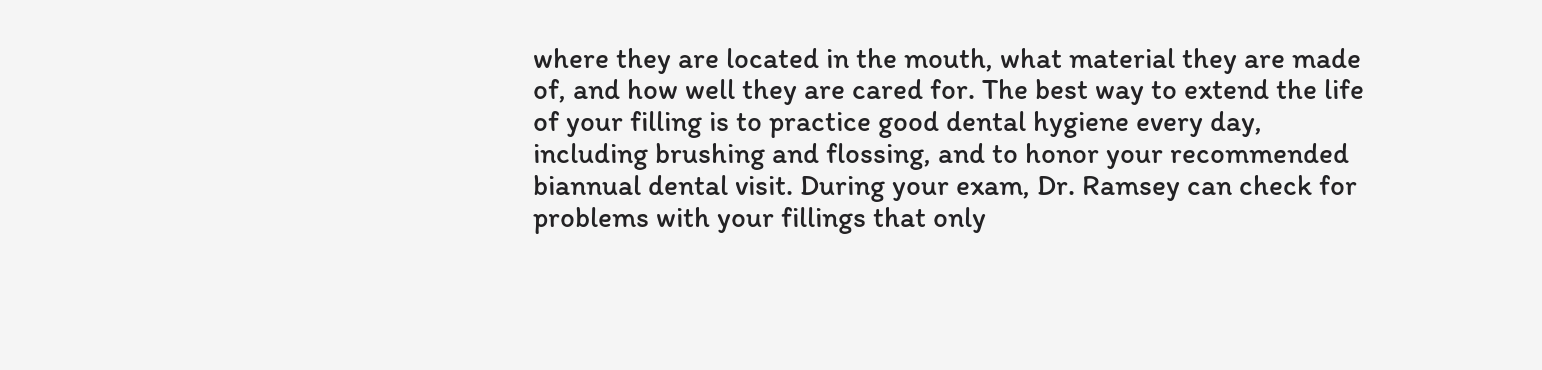where they are located in the mouth, what material they are made of, and how well they are cared for. The best way to extend the life of your filling is to practice good dental hygiene every day, including brushing and flossing, and to honor your recommended biannual dental visit. During your exam, Dr. Ramsey can check for problems with your fillings that only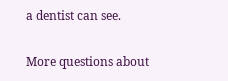a dentist can see.

More questions about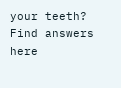your teeth? Find answers here